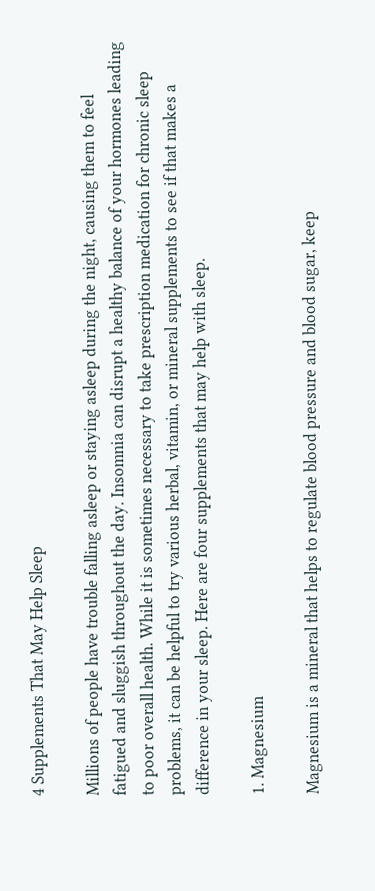4 Supplements That May Help Sleep

Millions of people have trouble falling asleep or staying asleep during the night, causing them to feel fatigued and sluggish throughout the day. Insomnia can disrupt a healthy balance of your hormones leading to poor overall health. While it is sometimes necessary to take prescription medication for chronic sleep problems, it can be helpful to try various herbal, vitamin, or mineral supplements to see if that makes a difference in your sleep. Here are four supplements that may help with sleep.

1. Magnesium

Magnesium is a mineral that helps to regulate blood pressure and blood sugar, keep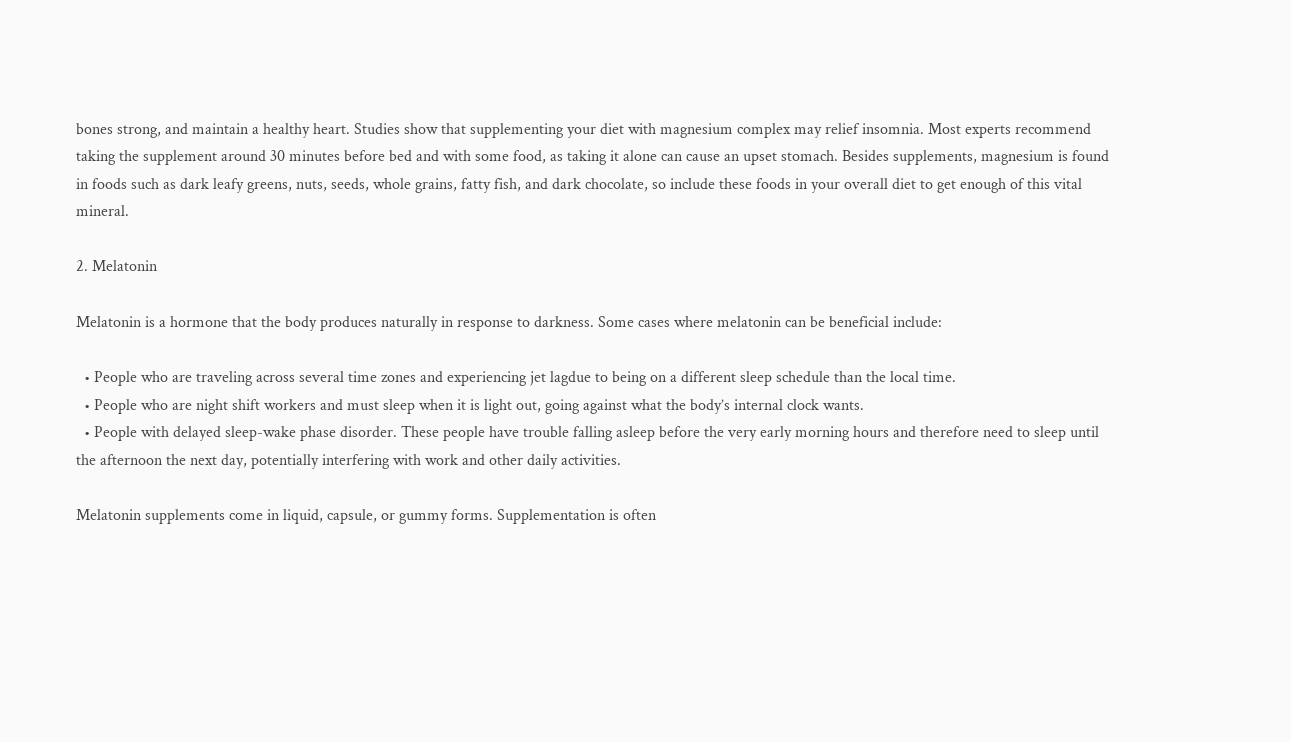bones strong, and maintain a healthy heart. Studies show that supplementing your diet with magnesium complex may relief insomnia. Most experts recommend taking the supplement around 30 minutes before bed and with some food, as taking it alone can cause an upset stomach. Besides supplements, magnesium is found in foods such as dark leafy greens, nuts, seeds, whole grains, fatty fish, and dark chocolate, so include these foods in your overall diet to get enough of this vital mineral.

2. Melatonin

Melatonin is a hormone that the body produces naturally in response to darkness. Some cases where melatonin can be beneficial include:

  • People who are traveling across several time zones and experiencing jet lagdue to being on a different sleep schedule than the local time.
  • People who are night shift workers and must sleep when it is light out, going against what the body’s internal clock wants.
  • People with delayed sleep-wake phase disorder. These people have trouble falling asleep before the very early morning hours and therefore need to sleep until the afternoon the next day, potentially interfering with work and other daily activities.

Melatonin supplements come in liquid, capsule, or gummy forms. Supplementation is often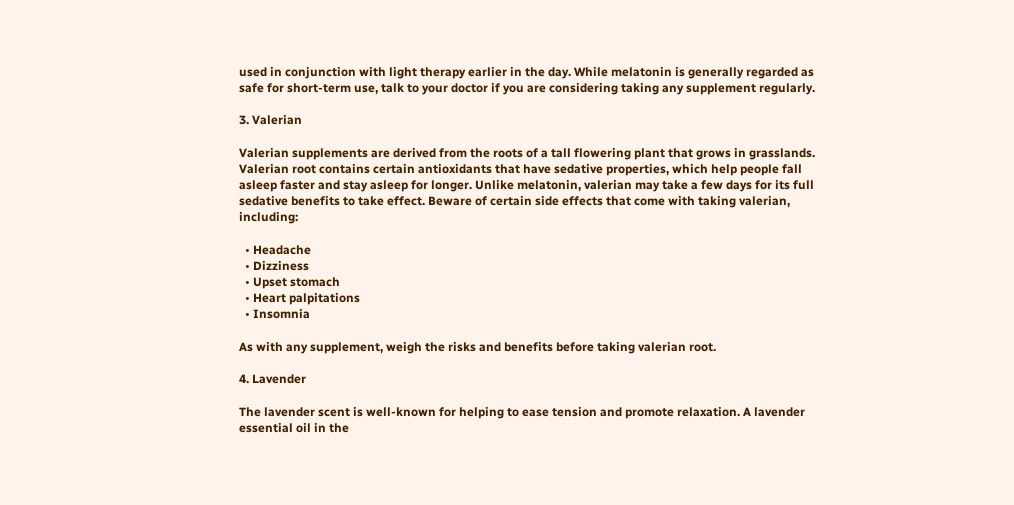used in conjunction with light therapy earlier in the day. While melatonin is generally regarded as safe for short-term use, talk to your doctor if you are considering taking any supplement regularly.

3. Valerian

Valerian supplements are derived from the roots of a tall flowering plant that grows in grasslands. Valerian root contains certain antioxidants that have sedative properties, which help people fall asleep faster and stay asleep for longer. Unlike melatonin, valerian may take a few days for its full sedative benefits to take effect. Beware of certain side effects that come with taking valerian, including:

  • Headache
  • Dizziness
  • Upset stomach
  • Heart palpitations
  • Insomnia

As with any supplement, weigh the risks and benefits before taking valerian root.

4. Lavender

The lavender scent is well-known for helping to ease tension and promote relaxation. A lavender essential oil in the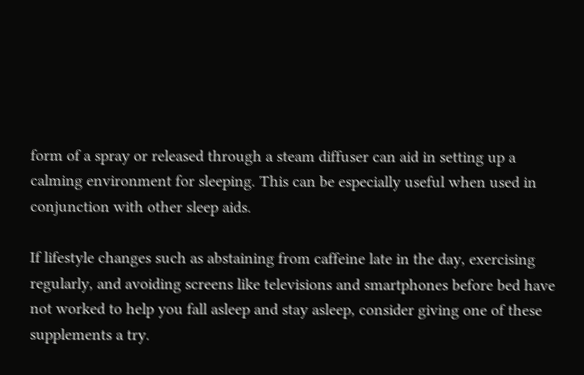form of a spray or released through a steam diffuser can aid in setting up a calming environment for sleeping. This can be especially useful when used in conjunction with other sleep aids.

If lifestyle changes such as abstaining from caffeine late in the day, exercising regularly, and avoiding screens like televisions and smartphones before bed have not worked to help you fall asleep and stay asleep, consider giving one of these supplements a try.